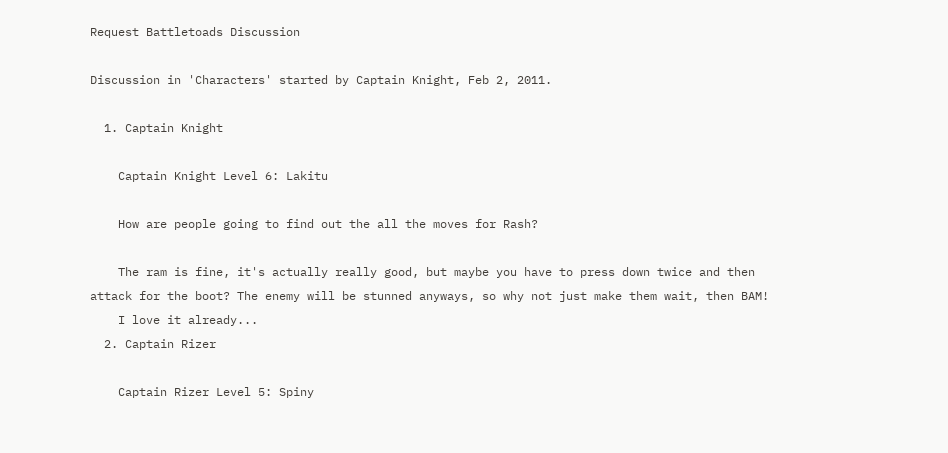Request Battletoads Discussion

Discussion in 'Characters' started by Captain Knight, Feb 2, 2011.

  1. Captain Knight

    Captain Knight Level 6: Lakitu

    How are people going to find out the all the moves for Rash?

    The ram is fine, it's actually really good, but maybe you have to press down twice and then attack for the boot? The enemy will be stunned anyways, so why not just make them wait, then BAM!
    I love it already...
  2. Captain Rizer

    Captain Rizer Level 5: Spiny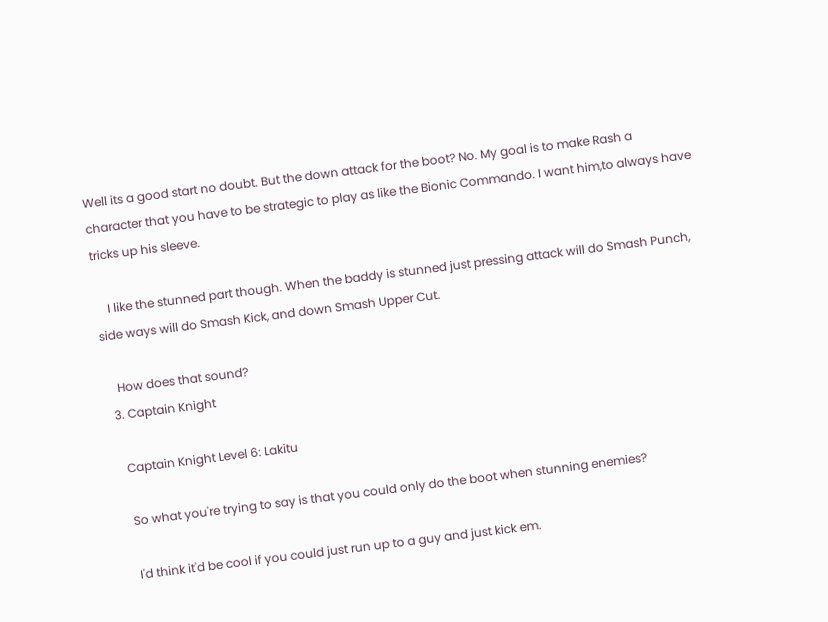Well its a good start no doubt. But the down attack for the boot? No. My goal is to make Rash a character that you have to be strategic to play as like the Bionic Commando. I want him,to always have tricks up his sleeve.

    I like the stunned part though. When the baddy is stunned just pressing attack will do Smash Punch, side ways will do Smash Kick, and down Smash Upper Cut.

    How does that sound?
  3. Captain Knight

    Captain Knight Level 6: Lakitu

    So what you're trying to say is that you could only do the boot when stunning enemies?

    I'd think it'd be cool if you could just run up to a guy and just kick em.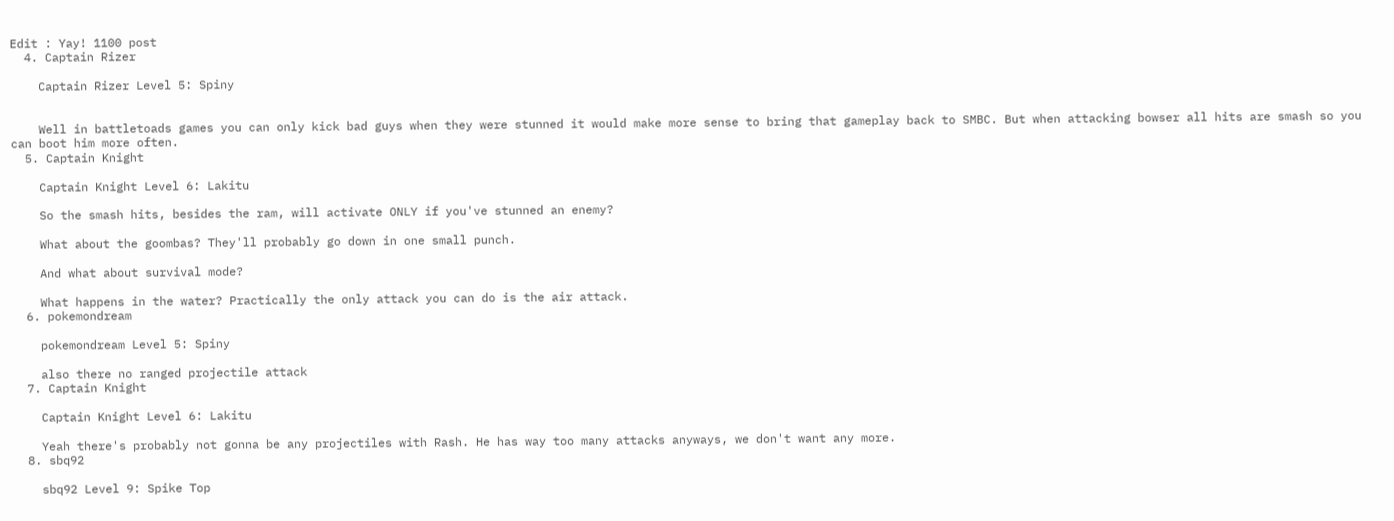Edit : Yay! 1100 post
  4. Captain Rizer

    Captain Rizer Level 5: Spiny


    Well in battletoads games you can only kick bad guys when they were stunned it would make more sense to bring that gameplay back to SMBC. But when attacking bowser all hits are smash so you can boot him more often.
  5. Captain Knight

    Captain Knight Level 6: Lakitu

    So the smash hits, besides the ram, will activate ONLY if you've stunned an enemy?

    What about the goombas? They'll probably go down in one small punch.

    And what about survival mode?

    What happens in the water? Practically the only attack you can do is the air attack.
  6. pokemondream

    pokemondream Level 5: Spiny

    also there no ranged projectile attack
  7. Captain Knight

    Captain Knight Level 6: Lakitu

    Yeah there's probably not gonna be any projectiles with Rash. He has way too many attacks anyways, we don't want any more.
  8. sbq92

    sbq92 Level 9: Spike Top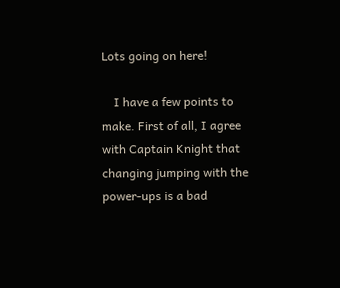Lots going on here!

    I have a few points to make. First of all, I agree with Captain Knight that changing jumping with the power-ups is a bad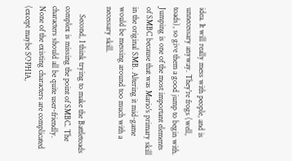idea. It will really mess with people, and is unnecessary anyway. They're frogs (well, toads), so give them a good jump to begin with. Jumping is one of the most important elements of SMBC because that was Mario's primary skill in the original SMB. Altering it mid-game would be messing around too much with a necessary skill.

    Second, I think trying to make the Battletoads complex is missing the point of SMBC. The characters should all be quite user-friendly. None of the existing characters are complicated (except maybe SOPHIA,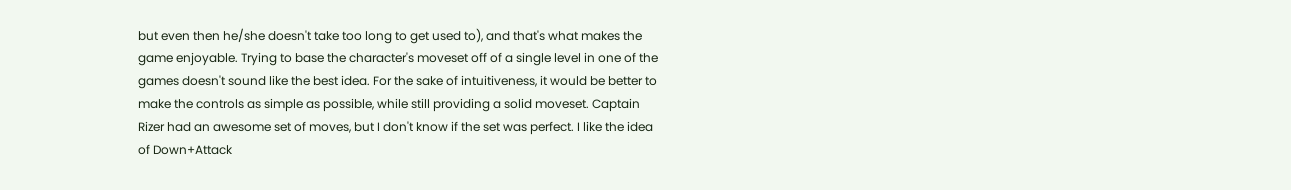but even then he/she doesn't take too long to get used to), and that's what makes the game enjoyable. Trying to base the character's moveset off of a single level in one of the games doesn't sound like the best idea. For the sake of intuitiveness, it would be better to make the controls as simple as possible, while still providing a solid moveset. Captain Rizer had an awesome set of moves, but I don't know if the set was perfect. I like the idea of Down+Attack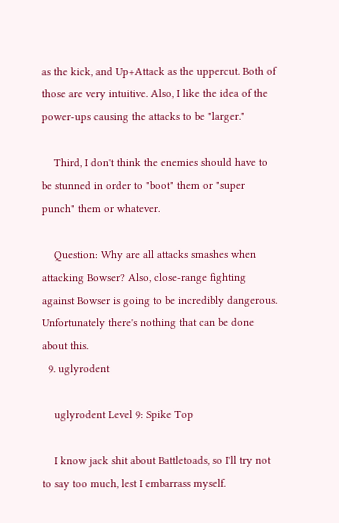as the kick, and Up+Attack as the uppercut. Both of those are very intuitive. Also, I like the idea of the power-ups causing the attacks to be "larger."

    Third, I don't think the enemies should have to be stunned in order to "boot" them or "super punch" them or whatever.

    Question: Why are all attacks smashes when attacking Bowser? Also, close-range fighting against Bowser is going to be incredibly dangerous. Unfortunately there's nothing that can be done about this.
  9. uglyrodent

    uglyrodent Level 9: Spike Top

    I know jack shit about Battletoads, so I'll try not to say too much, lest I embarrass myself.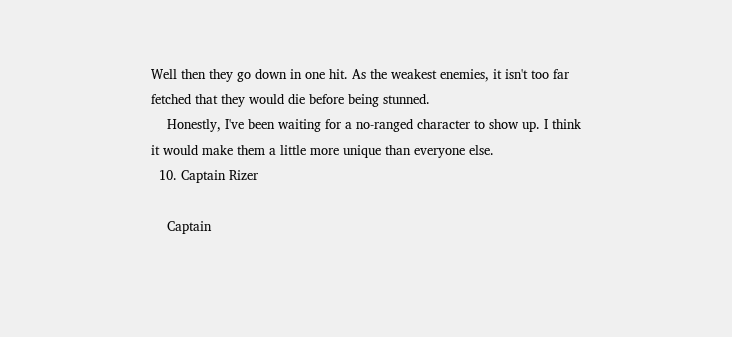Well then they go down in one hit. As the weakest enemies, it isn't too far fetched that they would die before being stunned.
    Honestly, I've been waiting for a no-ranged character to show up. I think it would make them a little more unique than everyone else.
  10. Captain Rizer

    Captain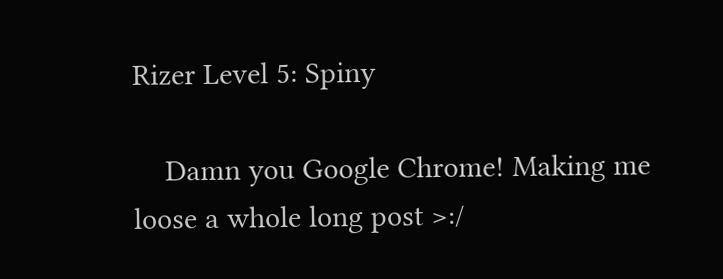Rizer Level 5: Spiny

    Damn you Google Chrome! Making me loose a whole long post >:/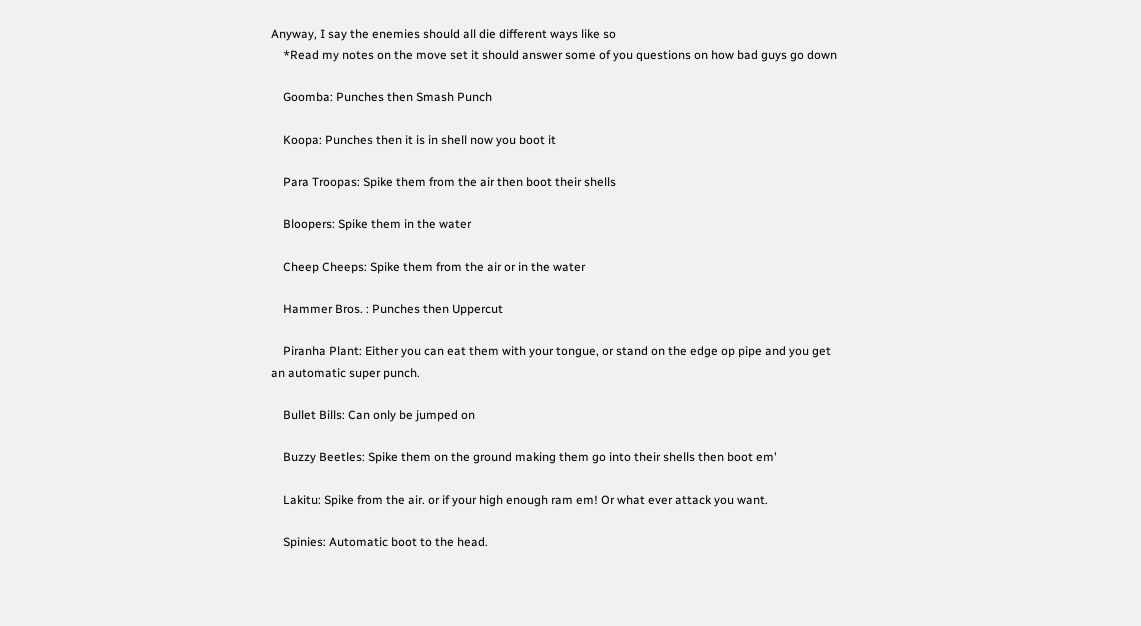Anyway, I say the enemies should all die different ways like so
    *Read my notes on the move set it should answer some of you questions on how bad guys go down

    Goomba: Punches then Smash Punch

    Koopa: Punches then it is in shell now you boot it

    Para Troopas: Spike them from the air then boot their shells

    Bloopers: Spike them in the water

    Cheep Cheeps: Spike them from the air or in the water

    Hammer Bros. : Punches then Uppercut

    Piranha Plant: Either you can eat them with your tongue, or stand on the edge op pipe and you get an automatic super punch.

    Bullet Bills: Can only be jumped on

    Buzzy Beetles: Spike them on the ground making them go into their shells then boot em'

    Lakitu: Spike from the air. or if your high enough ram em! Or what ever attack you want.

    Spinies: Automatic boot to the head.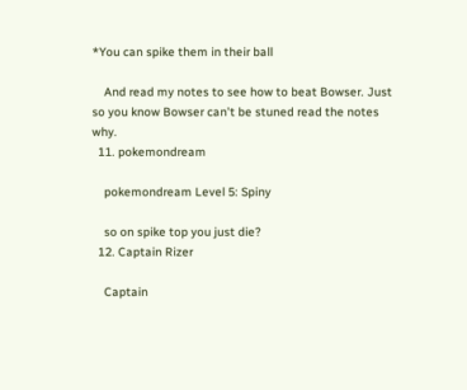*You can spike them in their ball

    And read my notes to see how to beat Bowser. Just so you know Bowser can't be stuned read the notes why.
  11. pokemondream

    pokemondream Level 5: Spiny

    so on spike top you just die?
  12. Captain Rizer

    Captain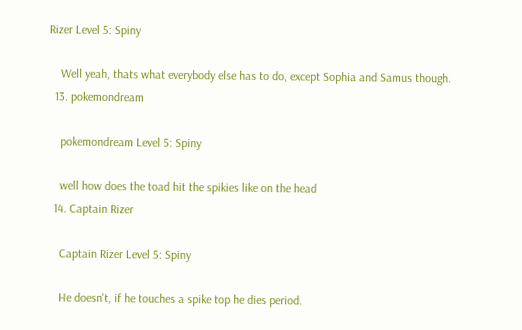Rizer Level 5: Spiny

    Well yeah, thats what everybody else has to do, except Sophia and Samus though.
  13. pokemondream

    pokemondream Level 5: Spiny

    well how does the toad hit the spikies like on the head
  14. Captain Rizer

    Captain Rizer Level 5: Spiny

    He doesn't, if he touches a spike top he dies period.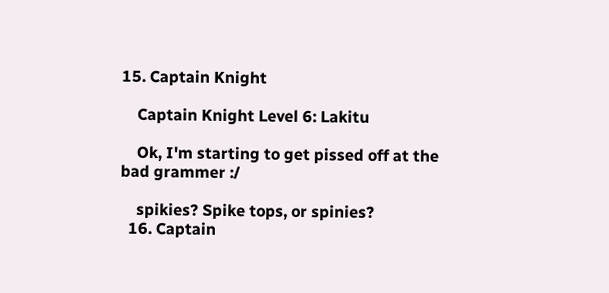15. Captain Knight

    Captain Knight Level 6: Lakitu

    Ok, I'm starting to get pissed off at the bad grammer :/

    spikies? Spike tops, or spinies?
  16. Captain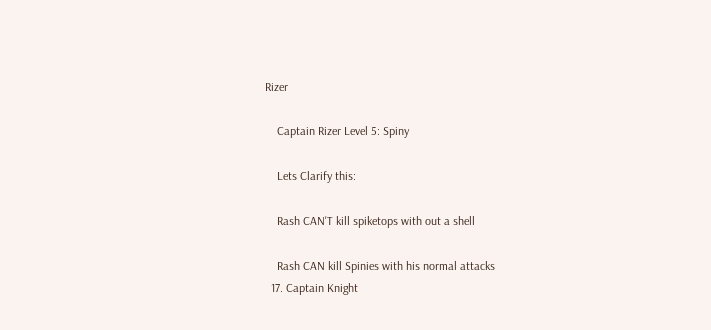Rizer

    Captain Rizer Level 5: Spiny

    Lets Clarify this:

    Rash CAN'T kill spiketops with out a shell

    Rash CAN kill Spinies with his normal attacks
  17. Captain Knight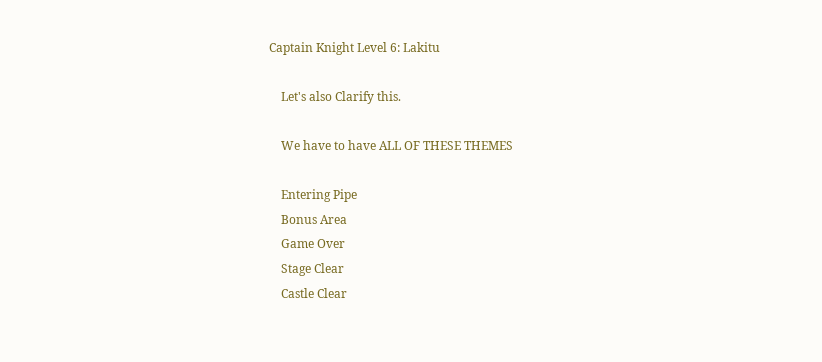Captain Knight Level 6: Lakitu

    Let's also Clarify this.

    We have to have ALL OF THESE THEMES

    Entering Pipe
    Bonus Area
    Game Over
    Stage Clear
    Castle Clear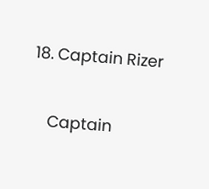18. Captain Rizer

    Captain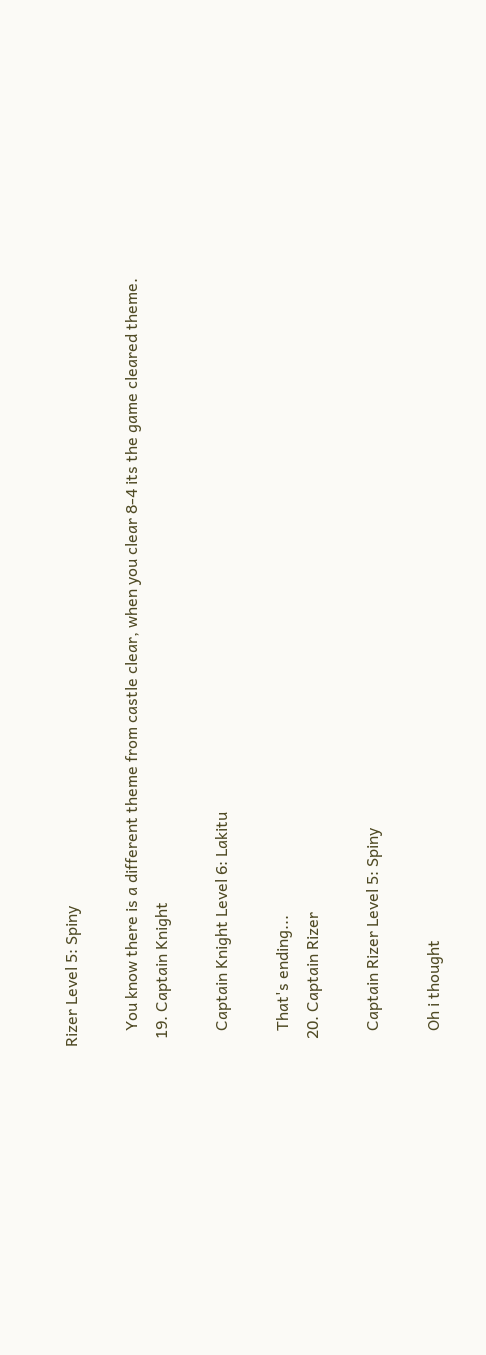Rizer Level 5: Spiny

    You know there is a different theme from castle clear, when you clear 8-4 its the game cleared theme.
  19. Captain Knight

    Captain Knight Level 6: Lakitu

    That's ending...
  20. Captain Rizer

    Captain Rizer Level 5: Spiny

    Oh i thought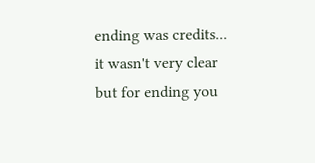ending was credits... it wasn't very clear but for ending you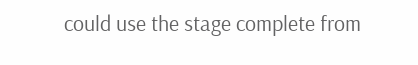could use the stage complete from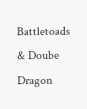Battletoads & Doube Dragon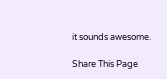it sounds awesome.

Share This Page